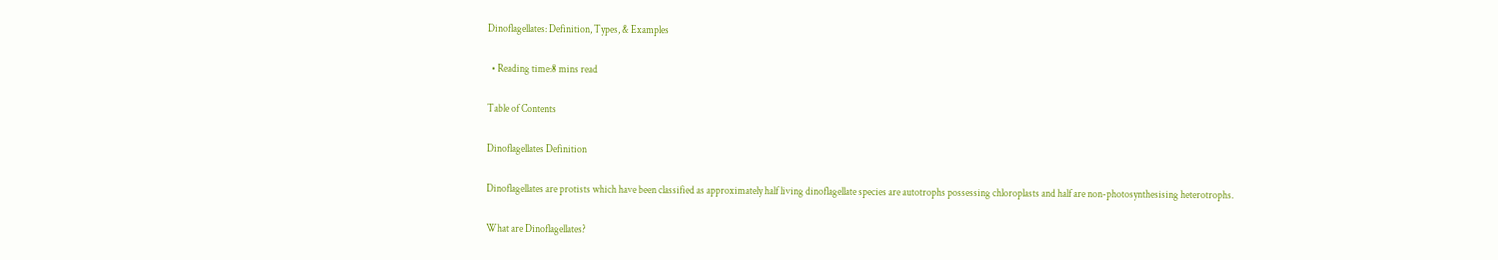Dinoflagellates: Definition, Types, & Examples

  • Reading time:8 mins read

Table of Contents

Dinoflagellates Definition

Dinoflagellates are protists which have been classified as approximately half living dinoflagellate species are autotrophs possessing chloroplasts and half are non-photosynthesising heterotrophs.

What are Dinoflagellates?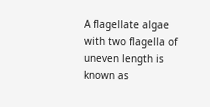A flagellate algae with two flagella of uneven length is known as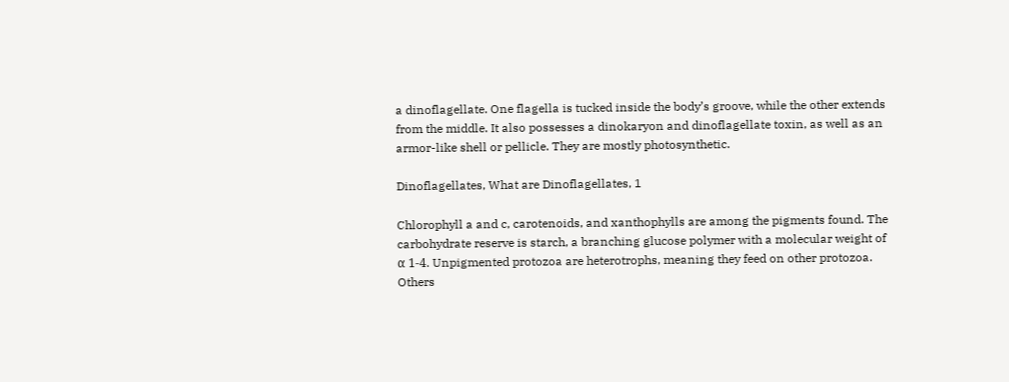a dinoflagellate. One flagella is tucked inside the body’s groove, while the other extends from the middle. It also possesses a dinokaryon and dinoflagellate toxin, as well as an armor-like shell or pellicle. They are mostly photosynthetic.

Dinoflagellates, What are Dinoflagellates, 1

Chlorophyll a and c, carotenoids, and xanthophylls are among the pigments found. The carbohydrate reserve is starch, a branching glucose polymer with a molecular weight of α 1-4. Unpigmented protozoa are heterotrophs, meaning they feed on other protozoa. Others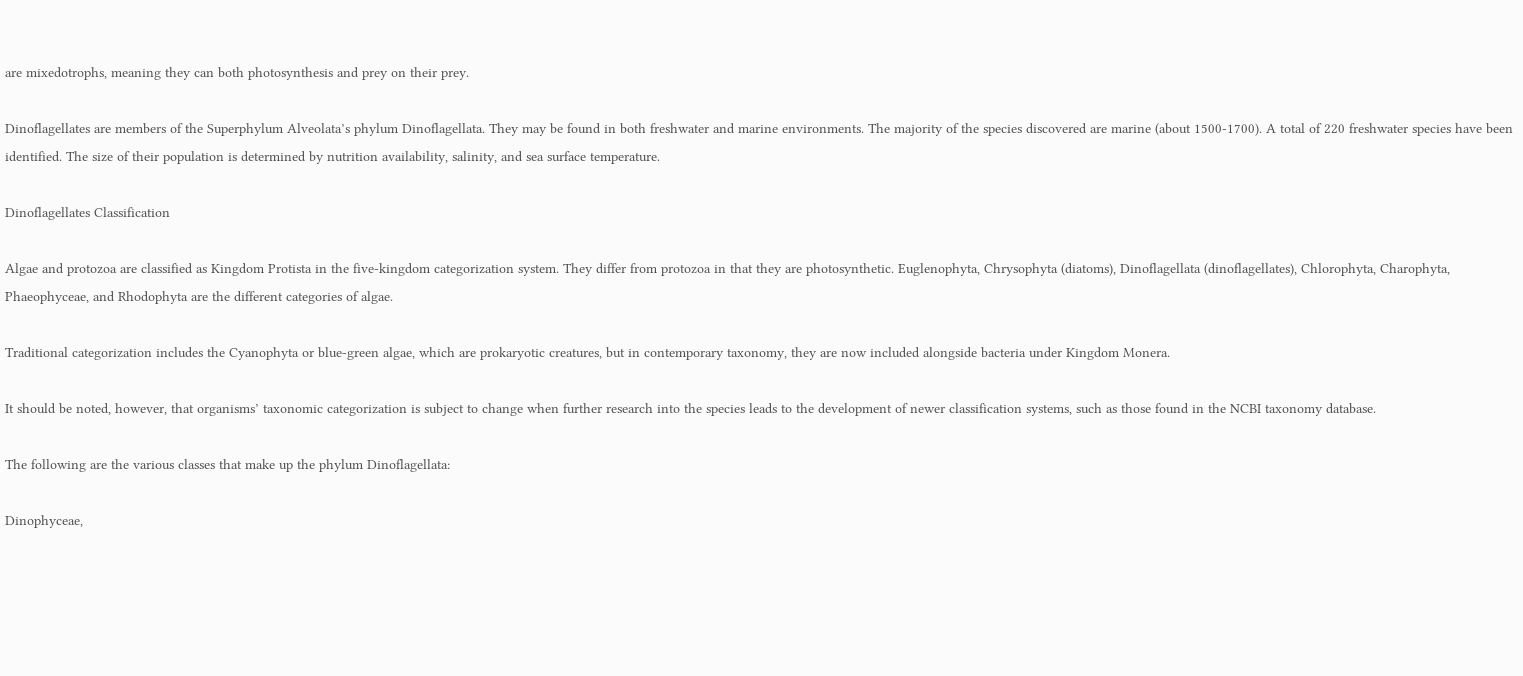are mixedotrophs, meaning they can both photosynthesis and prey on their prey.

Dinoflagellates are members of the Superphylum Alveolata’s phylum Dinoflagellata. They may be found in both freshwater and marine environments. The majority of the species discovered are marine (about 1500-1700). A total of 220 freshwater species have been identified. The size of their population is determined by nutrition availability, salinity, and sea surface temperature.

Dinoflagellates Classification

Algae and protozoa are classified as Kingdom Protista in the five-kingdom categorization system. They differ from protozoa in that they are photosynthetic. Euglenophyta, Chrysophyta (diatoms), Dinoflagellata (dinoflagellates), Chlorophyta, Charophyta, Phaeophyceae, and Rhodophyta are the different categories of algae.

Traditional categorization includes the Cyanophyta or blue-green algae, which are prokaryotic creatures, but in contemporary taxonomy, they are now included alongside bacteria under Kingdom Monera.

It should be noted, however, that organisms’ taxonomic categorization is subject to change when further research into the species leads to the development of newer classification systems, such as those found in the NCBI taxonomy database.

The following are the various classes that make up the phylum Dinoflagellata:

Dinophyceae,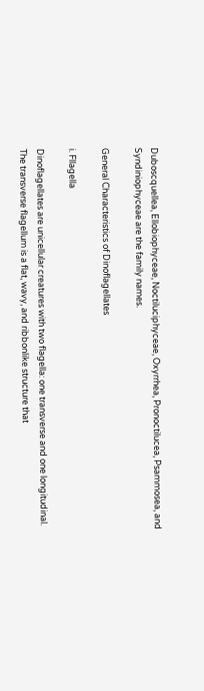Duboscquellea, Ellobiophyceae, Noctiluciphyceae, Oxyrrhea, Pronoctilucea, Psammosea, and Syndiniophyceae are the family names.

General Characteristics of Dinoflagellates

i. Fllagella

Dinoflagellates are unicellular creatures with two flagella: one transverse and one longitudinal. The transverse flagellum is a flat, wavy, and ribbonlike structure that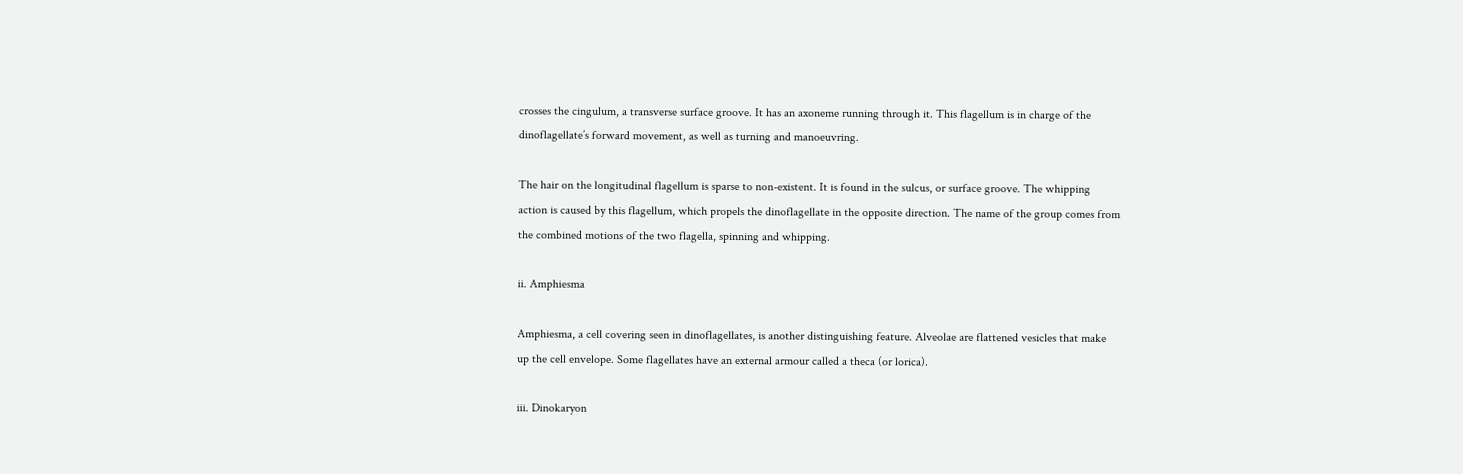crosses the cingulum, a transverse surface groove. It has an axoneme running through it. This flagellum is in charge of the dinoflagellate’s forward movement, as well as turning and manoeuvring.

The hair on the longitudinal flagellum is sparse to non-existent. It is found in the sulcus, or surface groove. The whipping action is caused by this flagellum, which propels the dinoflagellate in the opposite direction. The name of the group comes from the combined motions of the two flagella, spinning and whipping.

ii. Amphiesma

Amphiesma, a cell covering seen in dinoflagellates, is another distinguishing feature. Alveolae are flattened vesicles that make up the cell envelope. Some flagellates have an external armour called a theca (or lorica).

iii. Dinokaryon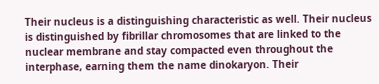Their nucleus is a distinguishing characteristic as well. Their nucleus is distinguished by fibrillar chromosomes that are linked to the nuclear membrane and stay compacted even throughout the interphase, earning them the name dinokaryon. Their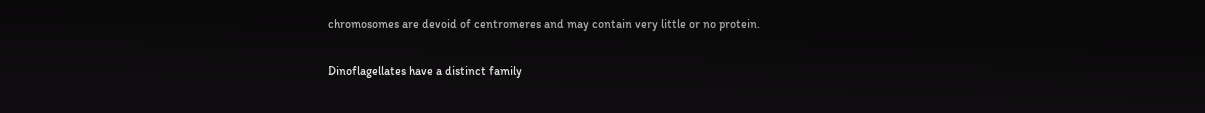chromosomes are devoid of centromeres and may contain very little or no protein.

Dinoflagellates have a distinct family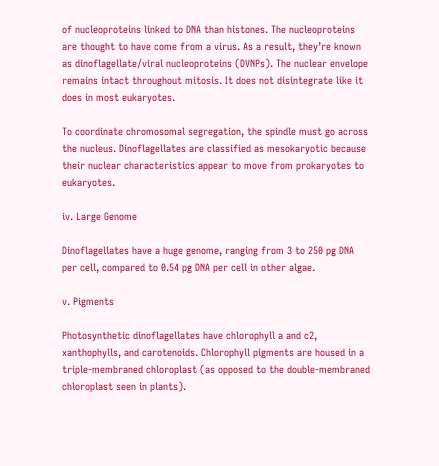of nucleoproteins linked to DNA than histones. The nucleoproteins are thought to have come from a virus. As a result, they’re known as dinoflagellate/viral nucleoproteins (DVNPs). The nuclear envelope remains intact throughout mitosis. It does not disintegrate like it does in most eukaryotes.

To coordinate chromosomal segregation, the spindle must go across the nucleus. Dinoflagellates are classified as mesokaryotic because their nuclear characteristics appear to move from prokaryotes to eukaryotes.

iv. Large Genome

Dinoflagellates have a huge genome, ranging from 3 to 250 pg DNA per cell, compared to 0.54 pg DNA per cell in other algae.

v. Pigments

Photosynthetic dinoflagellates have chlorophyll a and c2, xanthophylls, and carotenoids. Chlorophyll pigments are housed in a triple-membraned chloroplast (as opposed to the double-membraned chloroplast seen in plants).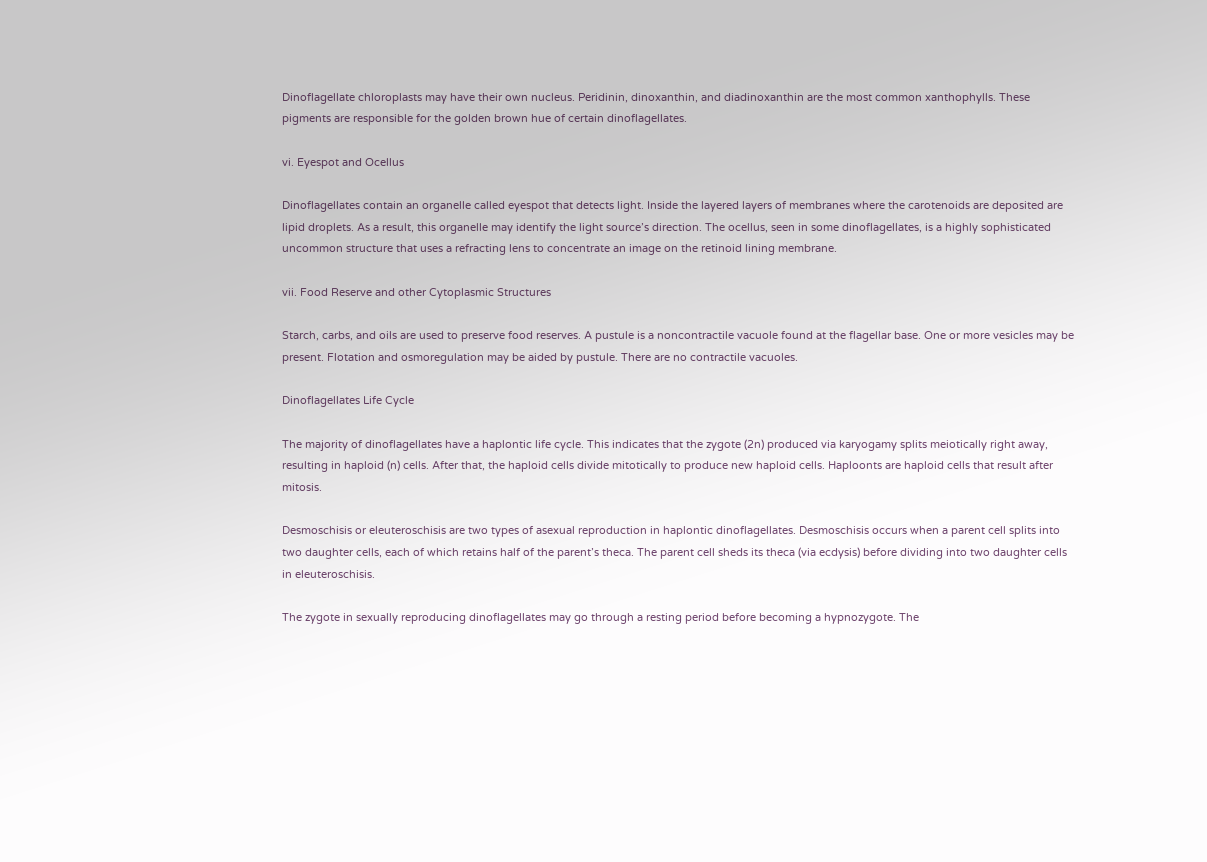Dinoflagellate chloroplasts may have their own nucleus. Peridinin, dinoxanthin, and diadinoxanthin are the most common xanthophylls. These pigments are responsible for the golden brown hue of certain dinoflagellates.

vi. Eyespot and Ocellus

Dinoflagellates contain an organelle called eyespot that detects light. Inside the layered layers of membranes where the carotenoids are deposited are lipid droplets. As a result, this organelle may identify the light source’s direction. The ocellus, seen in some dinoflagellates, is a highly sophisticated uncommon structure that uses a refracting lens to concentrate an image on the retinoid lining membrane.

vii. Food Reserve and other Cytoplasmic Structures

Starch, carbs, and oils are used to preserve food reserves. A pustule is a noncontractile vacuole found at the flagellar base. One or more vesicles may be present. Flotation and osmoregulation may be aided by pustule. There are no contractile vacuoles.

Dinoflagellates Life Cycle

The majority of dinoflagellates have a haplontic life cycle. This indicates that the zygote (2n) produced via karyogamy splits meiotically right away, resulting in haploid (n) cells. After that, the haploid cells divide mitotically to produce new haploid cells. Haploonts are haploid cells that result after mitosis.

Desmoschisis or eleuteroschisis are two types of asexual reproduction in haplontic dinoflagellates. Desmoschisis occurs when a parent cell splits into two daughter cells, each of which retains half of the parent’s theca. The parent cell sheds its theca (via ecdysis) before dividing into two daughter cells in eleuteroschisis.

The zygote in sexually reproducing dinoflagellates may go through a resting period before becoming a hypnozygote. The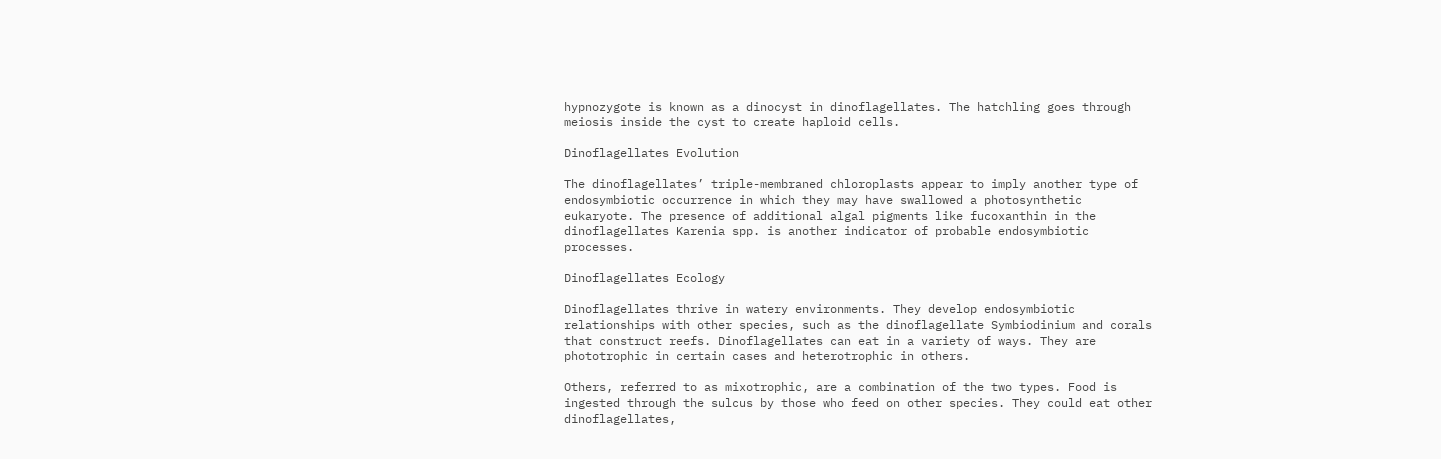hypnozygote is known as a dinocyst in dinoflagellates. The hatchling goes through meiosis inside the cyst to create haploid cells.

Dinoflagellates Evolution

The dinoflagellates’ triple-membraned chloroplasts appear to imply another type of endosymbiotic occurrence in which they may have swallowed a photosynthetic eukaryote. The presence of additional algal pigments like fucoxanthin in the dinoflagellates Karenia spp. is another indicator of probable endosymbiotic processes.

Dinoflagellates Ecology

Dinoflagellates thrive in watery environments. They develop endosymbiotic relationships with other species, such as the dinoflagellate Symbiodinium and corals that construct reefs. Dinoflagellates can eat in a variety of ways. They are phototrophic in certain cases and heterotrophic in others.

Others, referred to as mixotrophic, are a combination of the two types. Food is ingested through the sulcus by those who feed on other species. They could eat other dinoflagellates,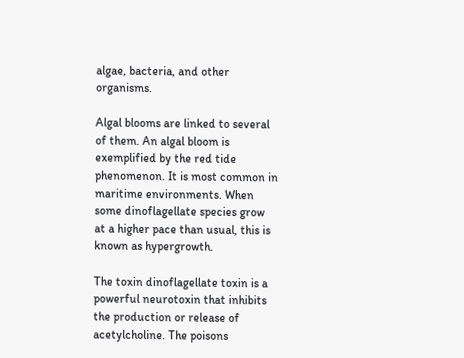algae, bacteria, and other organisms.

Algal blooms are linked to several of them. An algal bloom is exemplified by the red tide phenomenon. It is most common in maritime environments. When some dinoflagellate species grow at a higher pace than usual, this is known as hypergrowth.

The toxin dinoflagellate toxin is a powerful neurotoxin that inhibits the production or release of acetylcholine. The poisons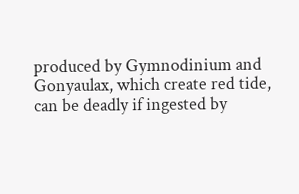produced by Gymnodinium and Gonyaulax, which create red tide, can be deadly if ingested by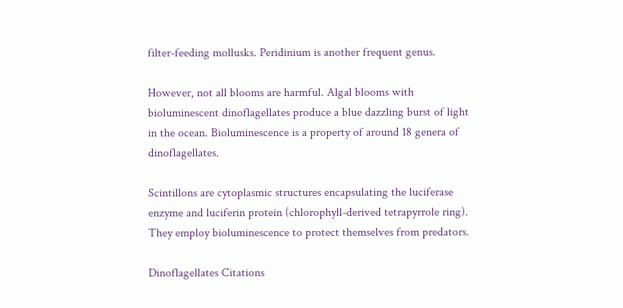filter-feeding mollusks. Peridinium is another frequent genus.

However, not all blooms are harmful. Algal blooms with bioluminescent dinoflagellates produce a blue dazzling burst of light in the ocean. Bioluminescence is a property of around 18 genera of dinoflagellates.

Scintillons are cytoplasmic structures encapsulating the luciferase enzyme and luciferin protein (chlorophyll-derived tetrapyrrole ring). They employ bioluminescence to protect themselves from predators.

Dinoflagellates Citations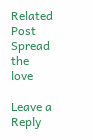Related Post
Spread the love

Leave a Reply